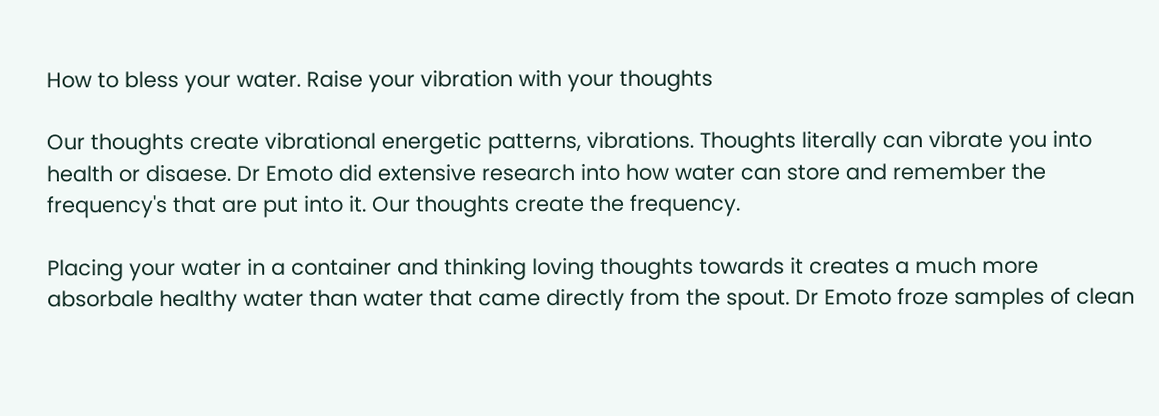How to bless your water. Raise your vibration with your thoughts

Our thoughts create vibrational energetic patterns, vibrations. Thoughts literally can vibrate you into health or disaese. Dr Emoto did extensive research into how water can store and remember the frequency's that are put into it. Our thoughts create the frequency.

Placing your water in a container and thinking loving thoughts towards it creates a much more absorbale healthy water than water that came directly from the spout. Dr Emoto froze samples of clean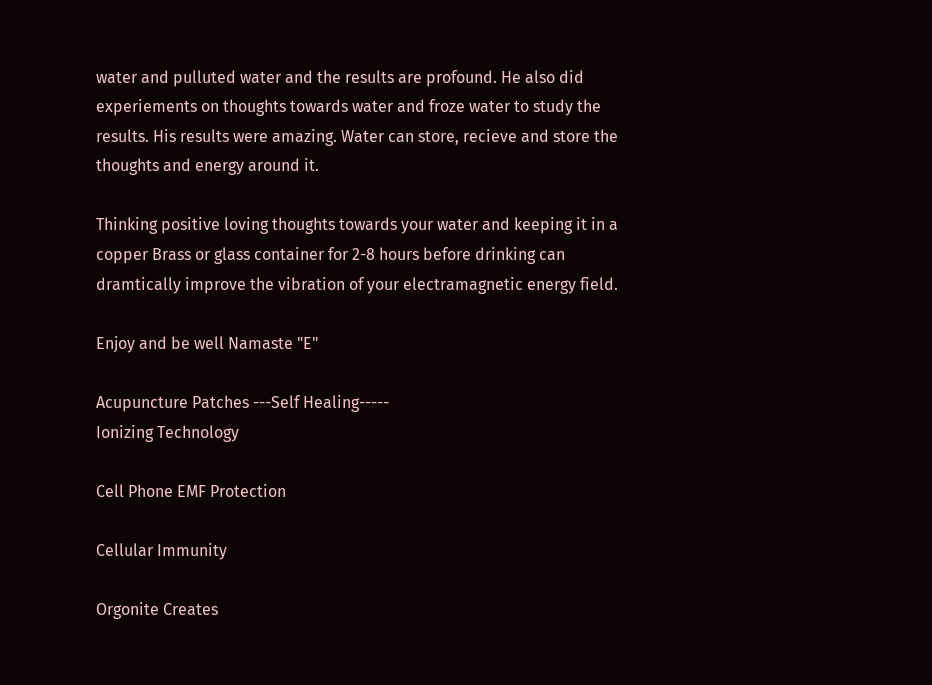water and pulluted water and the results are profound. He also did experiements on thoughts towards water and froze water to study the results. His results were amazing. Water can store, recieve and store the thoughts and energy around it.

Thinking positive loving thoughts towards your water and keeping it in a copper Brass or glass container for 2-8 hours before drinking can dramtically improve the vibration of your electramagnetic energy field.

Enjoy and be well Namaste "E"

Acupuncture Patches ---Self Healing-----
Ionizing Technology

Cell Phone EMF Protection

Cellular Immunity

Orgonite Creates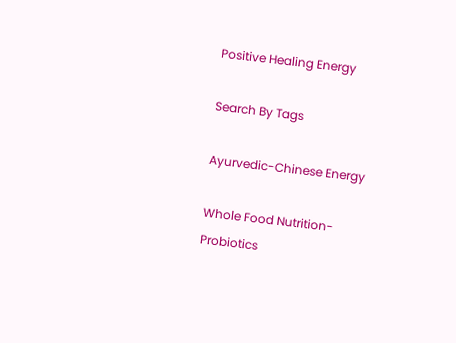Positive Healing Energy

Search By Tags

Ayurvedic-Chinese Energy

Whole Food Nutrition-Probiotics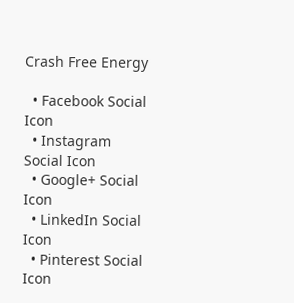Crash Free Energy

  • Facebook Social Icon
  • Instagram Social Icon
  • Google+ Social Icon
  • LinkedIn Social Icon
  • Pinterest Social Icon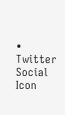• Twitter Social Icon